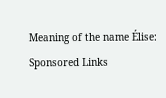Meaning of the name Élise:
Sponsored Links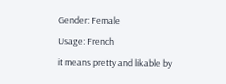Gender: Female
Usage: French
it means pretty and likable by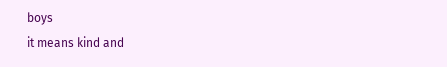boys
it means kind and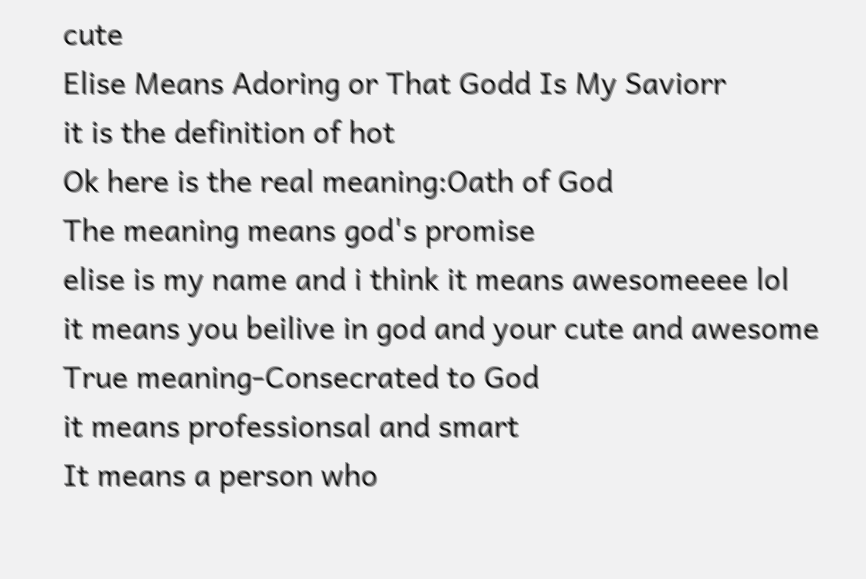cute
Elise Means Adoring or That Godd Is My Saviorr
it is the definition of hot
Ok here is the real meaning:Oath of God
The meaning means god's promise
elise is my name and i think it means awesomeeee lol
it means you beilive in god and your cute and awesome
True meaning-Consecrated to God
it means professionsal and smart
It means a person who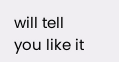will tell you like it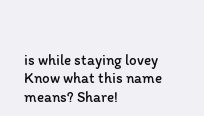is while staying lovey
Know what this name means? Share!